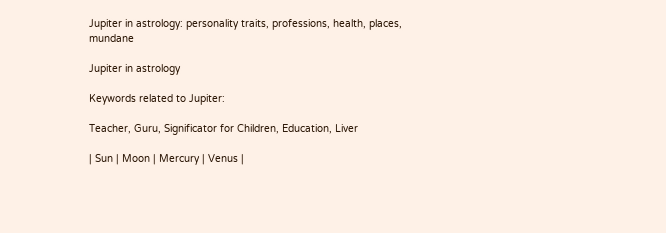Jupiter in astrology: personality traits, professions, health, places, mundane

Jupiter in astrology

Keywords related to Jupiter:

Teacher, Guru, Significator for Children, Education, Liver

| Sun | Moon | Mercury | Venus |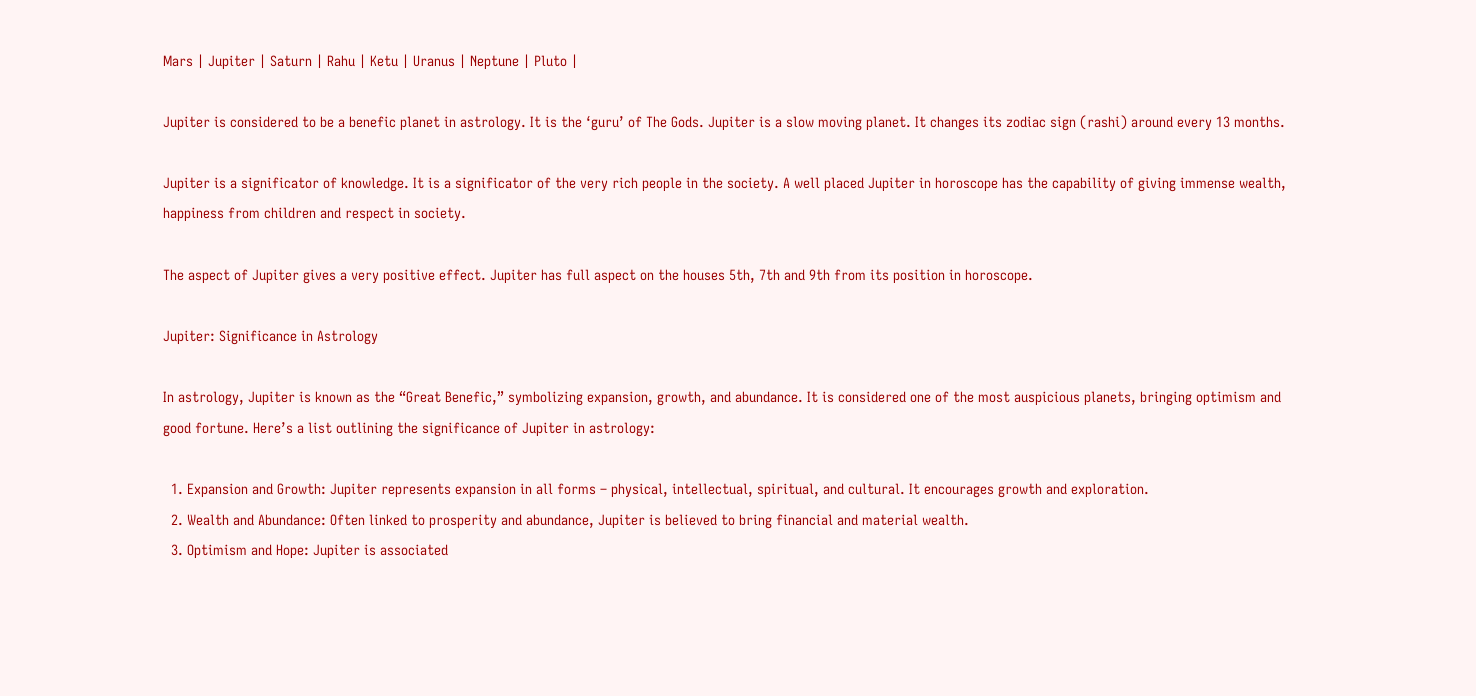Mars | Jupiter | Saturn | Rahu | Ketu | Uranus | Neptune | Pluto |

Jupiter is considered to be a benefic planet in astrology. It is the ‘guru’ of The Gods. Jupiter is a slow moving planet. It changes its zodiac sign (rashi) around every 13 months.

Jupiter is a significator of knowledge. It is a significator of the very rich people in the society. A well placed Jupiter in horoscope has the capability of giving immense wealth, happiness from children and respect in society.

The aspect of Jupiter gives a very positive effect. Jupiter has full aspect on the houses 5th, 7th and 9th from its position in horoscope.

Jupiter: Significance in Astrology

In astrology, Jupiter is known as the “Great Benefic,” symbolizing expansion, growth, and abundance. It is considered one of the most auspicious planets, bringing optimism and good fortune. Here’s a list outlining the significance of Jupiter in astrology:

  1. Expansion and Growth: Jupiter represents expansion in all forms – physical, intellectual, spiritual, and cultural. It encourages growth and exploration.
  2. Wealth and Abundance: Often linked to prosperity and abundance, Jupiter is believed to bring financial and material wealth.
  3. Optimism and Hope: Jupiter is associated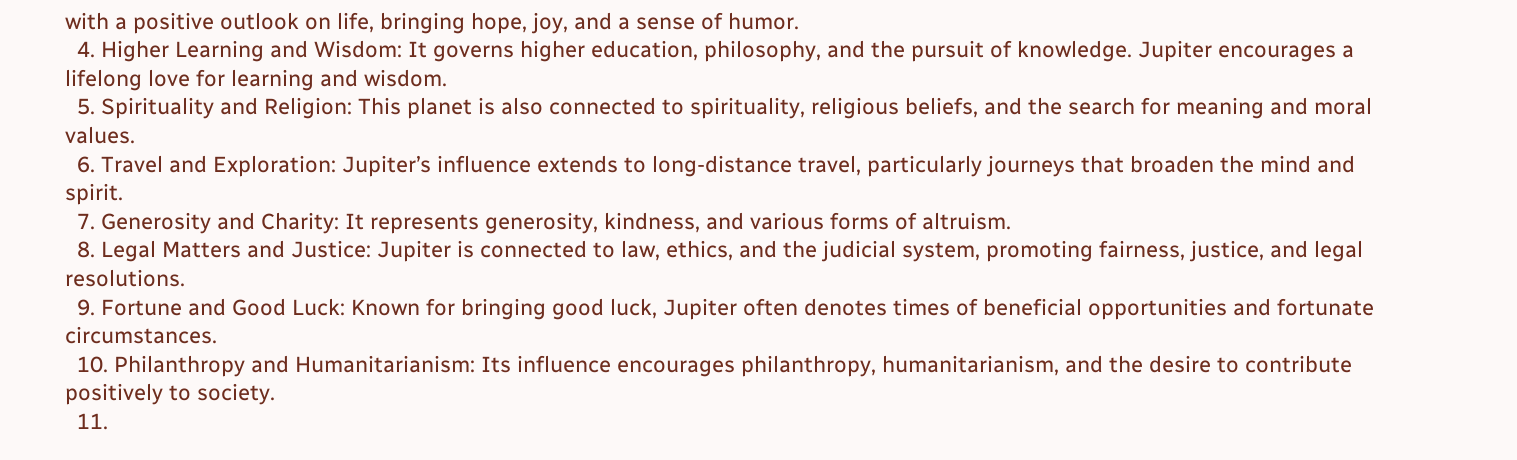with a positive outlook on life, bringing hope, joy, and a sense of humor.
  4. Higher Learning and Wisdom: It governs higher education, philosophy, and the pursuit of knowledge. Jupiter encourages a lifelong love for learning and wisdom.
  5. Spirituality and Religion: This planet is also connected to spirituality, religious beliefs, and the search for meaning and moral values.
  6. Travel and Exploration: Jupiter’s influence extends to long-distance travel, particularly journeys that broaden the mind and spirit.
  7. Generosity and Charity: It represents generosity, kindness, and various forms of altruism.
  8. Legal Matters and Justice: Jupiter is connected to law, ethics, and the judicial system, promoting fairness, justice, and legal resolutions.
  9. Fortune and Good Luck: Known for bringing good luck, Jupiter often denotes times of beneficial opportunities and fortunate circumstances.
  10. Philanthropy and Humanitarianism: Its influence encourages philanthropy, humanitarianism, and the desire to contribute positively to society.
  11.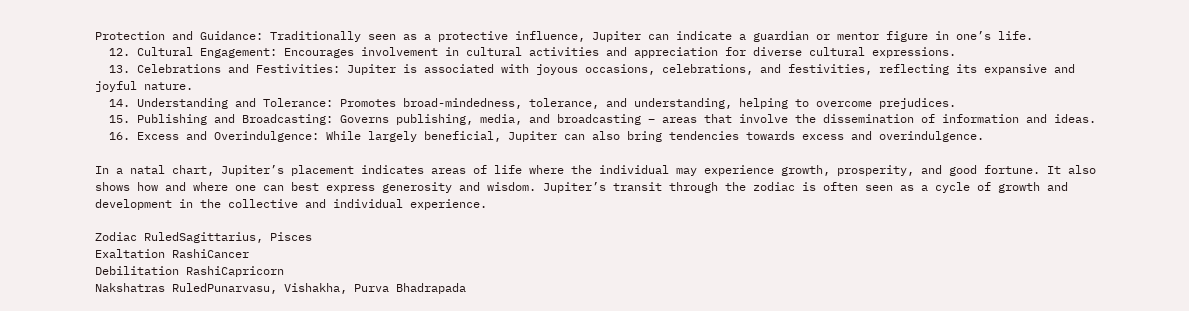Protection and Guidance: Traditionally seen as a protective influence, Jupiter can indicate a guardian or mentor figure in one’s life.
  12. Cultural Engagement: Encourages involvement in cultural activities and appreciation for diverse cultural expressions.
  13. Celebrations and Festivities: Jupiter is associated with joyous occasions, celebrations, and festivities, reflecting its expansive and joyful nature.
  14. Understanding and Tolerance: Promotes broad-mindedness, tolerance, and understanding, helping to overcome prejudices.
  15. Publishing and Broadcasting: Governs publishing, media, and broadcasting – areas that involve the dissemination of information and ideas.
  16. Excess and Overindulgence: While largely beneficial, Jupiter can also bring tendencies towards excess and overindulgence.

In a natal chart, Jupiter’s placement indicates areas of life where the individual may experience growth, prosperity, and good fortune. It also shows how and where one can best express generosity and wisdom. Jupiter’s transit through the zodiac is often seen as a cycle of growth and development in the collective and individual experience.

Zodiac RuledSagittarius, Pisces
Exaltation RashiCancer
Debilitation RashiCapricorn
Nakshatras RuledPunarvasu, Vishakha, Purva Bhadrapada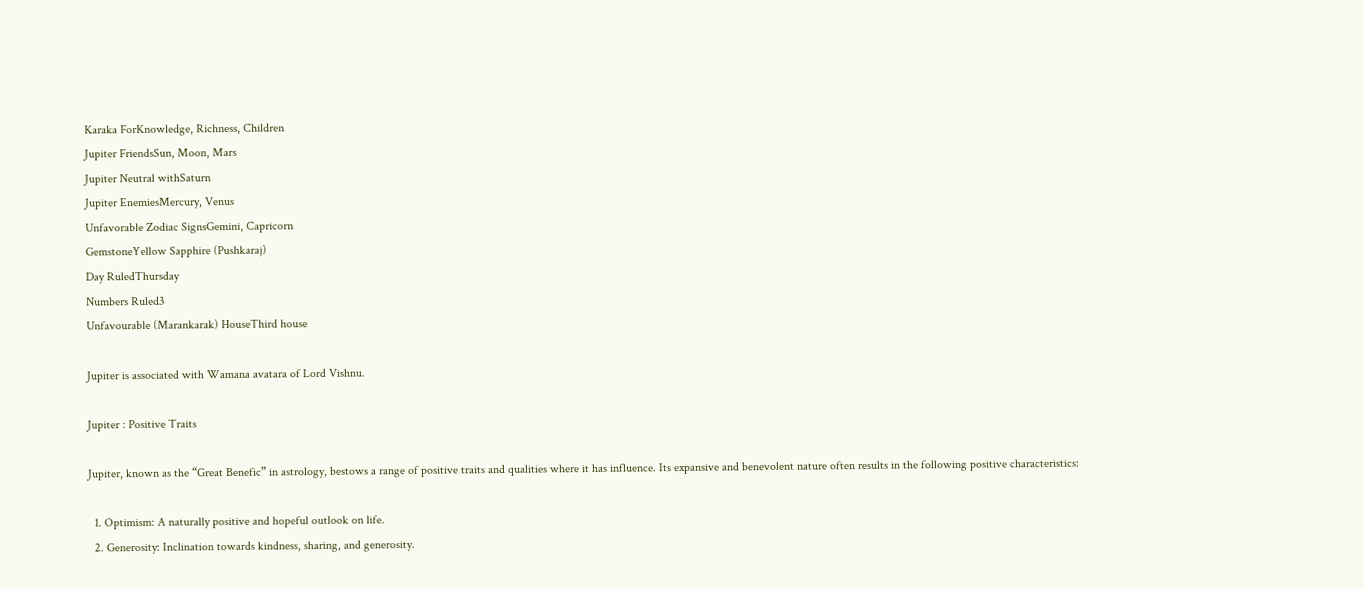Karaka ForKnowledge, Richness, Children
Jupiter FriendsSun, Moon, Mars
Jupiter Neutral withSaturn
Jupiter EnemiesMercury, Venus
Unfavorable Zodiac SignsGemini, Capricorn
GemstoneYellow Sapphire (Pushkaraj)
Day RuledThursday
Numbers Ruled3
Unfavourable (Marankarak) HouseThird house

Jupiter is associated with Wamana avatara of Lord Vishnu.

Jupiter : Positive Traits

Jupiter, known as the “Great Benefic” in astrology, bestows a range of positive traits and qualities where it has influence. Its expansive and benevolent nature often results in the following positive characteristics:

  1. Optimism: A naturally positive and hopeful outlook on life.
  2. Generosity: Inclination towards kindness, sharing, and generosity.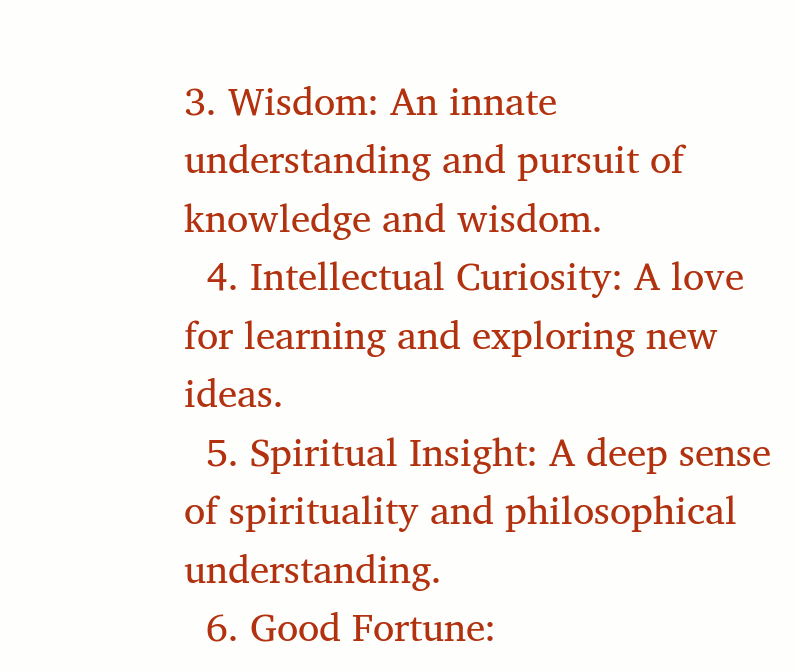3. Wisdom: An innate understanding and pursuit of knowledge and wisdom.
  4. Intellectual Curiosity: A love for learning and exploring new ideas.
  5. Spiritual Insight: A deep sense of spirituality and philosophical understanding.
  6. Good Fortune: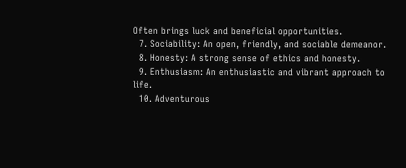Often brings luck and beneficial opportunities.
  7. Sociability: An open, friendly, and sociable demeanor.
  8. Honesty: A strong sense of ethics and honesty.
  9. Enthusiasm: An enthusiastic and vibrant approach to life.
  10. Adventurous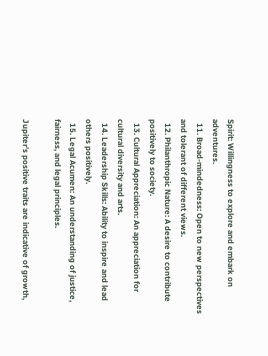Spirit: Willingness to explore and embark on adventures.
  11. Broad-mindedness: Open to new perspectives and tolerant of different views.
  12. Philanthropic Nature: A desire to contribute positively to society.
  13. Cultural Appreciation: An appreciation for cultural diversity and arts.
  14. Leadership Skills: Ability to inspire and lead others positively.
  15. Legal Acumen: An understanding of justice, fairness, and legal principles.

Jupiter’s positive traits are indicative of growth,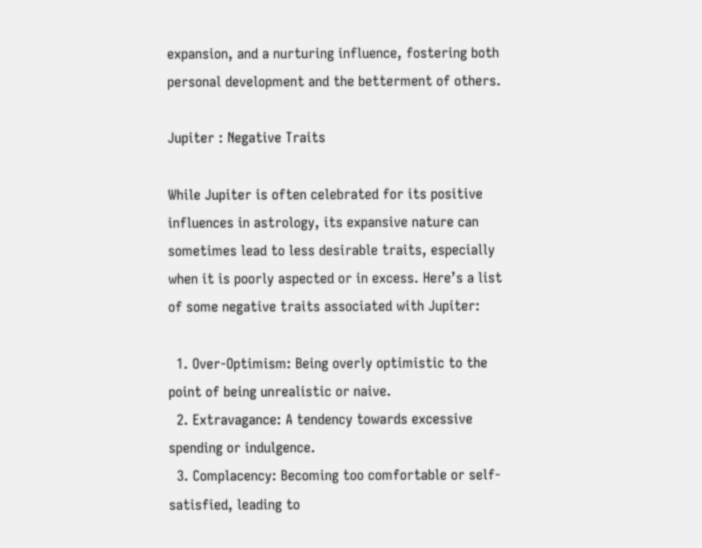expansion, and a nurturing influence, fostering both personal development and the betterment of others.

Jupiter : Negative Traits

While Jupiter is often celebrated for its positive influences in astrology, its expansive nature can sometimes lead to less desirable traits, especially when it is poorly aspected or in excess. Here’s a list of some negative traits associated with Jupiter:

  1. Over-Optimism: Being overly optimistic to the point of being unrealistic or naive.
  2. Extravagance: A tendency towards excessive spending or indulgence.
  3. Complacency: Becoming too comfortable or self-satisfied, leading to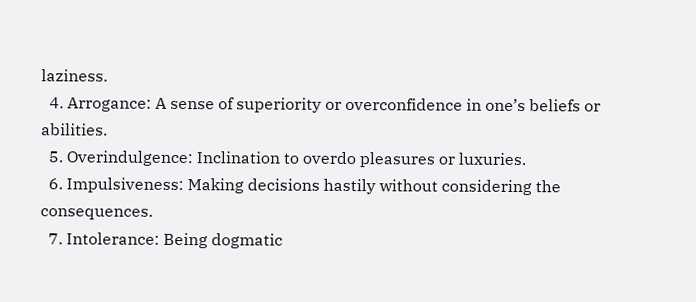laziness.
  4. Arrogance: A sense of superiority or overconfidence in one’s beliefs or abilities.
  5. Overindulgence: Inclination to overdo pleasures or luxuries.
  6. Impulsiveness: Making decisions hastily without considering the consequences.
  7. Intolerance: Being dogmatic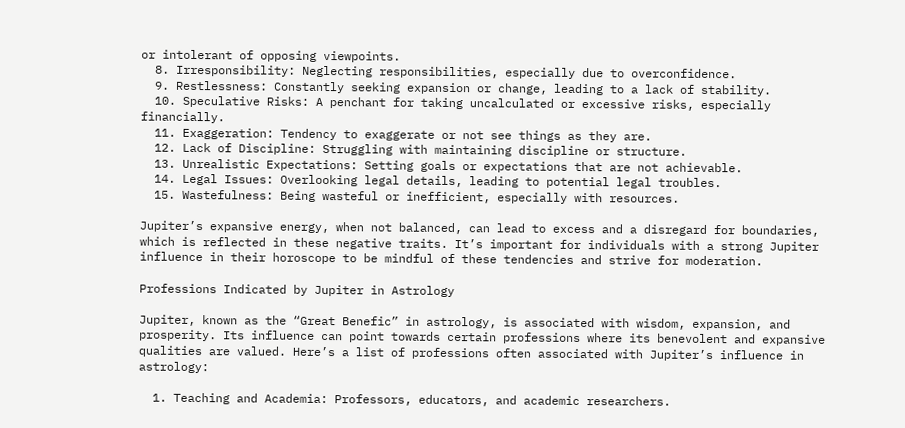or intolerant of opposing viewpoints.
  8. Irresponsibility: Neglecting responsibilities, especially due to overconfidence.
  9. Restlessness: Constantly seeking expansion or change, leading to a lack of stability.
  10. Speculative Risks: A penchant for taking uncalculated or excessive risks, especially financially.
  11. Exaggeration: Tendency to exaggerate or not see things as they are.
  12. Lack of Discipline: Struggling with maintaining discipline or structure.
  13. Unrealistic Expectations: Setting goals or expectations that are not achievable.
  14. Legal Issues: Overlooking legal details, leading to potential legal troubles.
  15. Wastefulness: Being wasteful or inefficient, especially with resources.

Jupiter’s expansive energy, when not balanced, can lead to excess and a disregard for boundaries, which is reflected in these negative traits. It’s important for individuals with a strong Jupiter influence in their horoscope to be mindful of these tendencies and strive for moderation.

Professions Indicated by Jupiter in Astrology

Jupiter, known as the “Great Benefic” in astrology, is associated with wisdom, expansion, and prosperity. Its influence can point towards certain professions where its benevolent and expansive qualities are valued. Here’s a list of professions often associated with Jupiter’s influence in astrology:

  1. Teaching and Academia: Professors, educators, and academic researchers.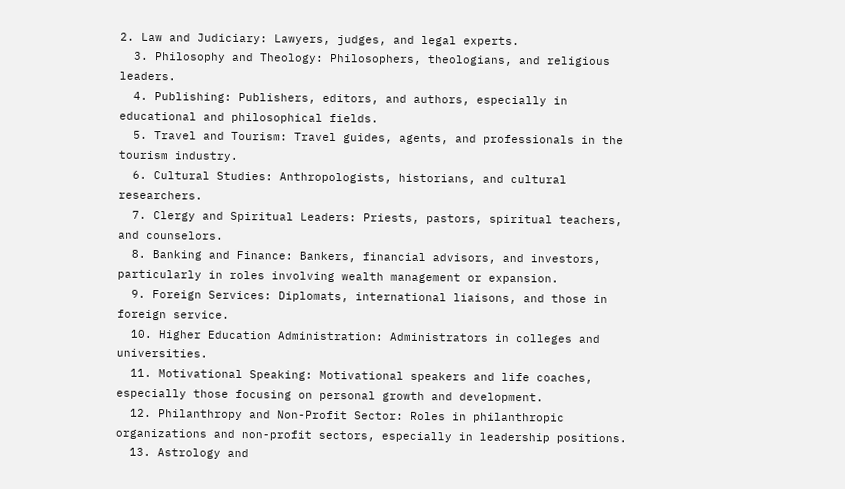2. Law and Judiciary: Lawyers, judges, and legal experts.
  3. Philosophy and Theology: Philosophers, theologians, and religious leaders.
  4. Publishing: Publishers, editors, and authors, especially in educational and philosophical fields.
  5. Travel and Tourism: Travel guides, agents, and professionals in the tourism industry.
  6. Cultural Studies: Anthropologists, historians, and cultural researchers.
  7. Clergy and Spiritual Leaders: Priests, pastors, spiritual teachers, and counselors.
  8. Banking and Finance: Bankers, financial advisors, and investors, particularly in roles involving wealth management or expansion.
  9. Foreign Services: Diplomats, international liaisons, and those in foreign service.
  10. Higher Education Administration: Administrators in colleges and universities.
  11. Motivational Speaking: Motivational speakers and life coaches, especially those focusing on personal growth and development.
  12. Philanthropy and Non-Profit Sector: Roles in philanthropic organizations and non-profit sectors, especially in leadership positions.
  13. Astrology and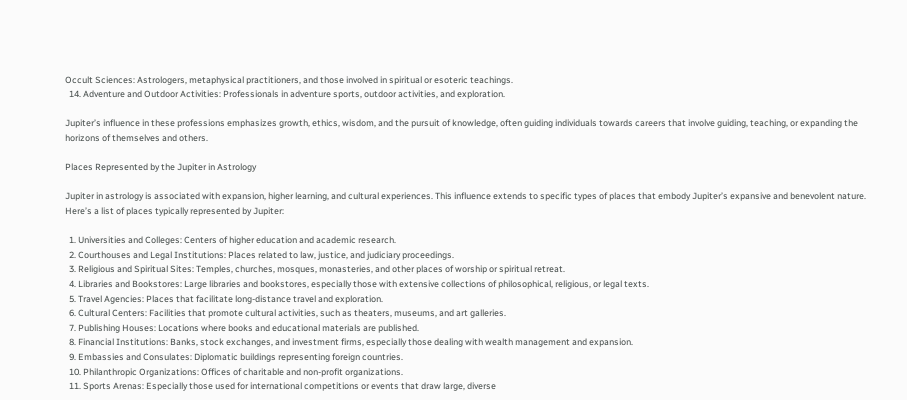Occult Sciences: Astrologers, metaphysical practitioners, and those involved in spiritual or esoteric teachings.
  14. Adventure and Outdoor Activities: Professionals in adventure sports, outdoor activities, and exploration.

Jupiter’s influence in these professions emphasizes growth, ethics, wisdom, and the pursuit of knowledge, often guiding individuals towards careers that involve guiding, teaching, or expanding the horizons of themselves and others.

Places Represented by the Jupiter in Astrology

Jupiter in astrology is associated with expansion, higher learning, and cultural experiences. This influence extends to specific types of places that embody Jupiter’s expansive and benevolent nature. Here’s a list of places typically represented by Jupiter:

  1. Universities and Colleges: Centers of higher education and academic research.
  2. Courthouses and Legal Institutions: Places related to law, justice, and judiciary proceedings.
  3. Religious and Spiritual Sites: Temples, churches, mosques, monasteries, and other places of worship or spiritual retreat.
  4. Libraries and Bookstores: Large libraries and bookstores, especially those with extensive collections of philosophical, religious, or legal texts.
  5. Travel Agencies: Places that facilitate long-distance travel and exploration.
  6. Cultural Centers: Facilities that promote cultural activities, such as theaters, museums, and art galleries.
  7. Publishing Houses: Locations where books and educational materials are published.
  8. Financial Institutions: Banks, stock exchanges, and investment firms, especially those dealing with wealth management and expansion.
  9. Embassies and Consulates: Diplomatic buildings representing foreign countries.
  10. Philanthropic Organizations: Offices of charitable and non-profit organizations.
  11. Sports Arenas: Especially those used for international competitions or events that draw large, diverse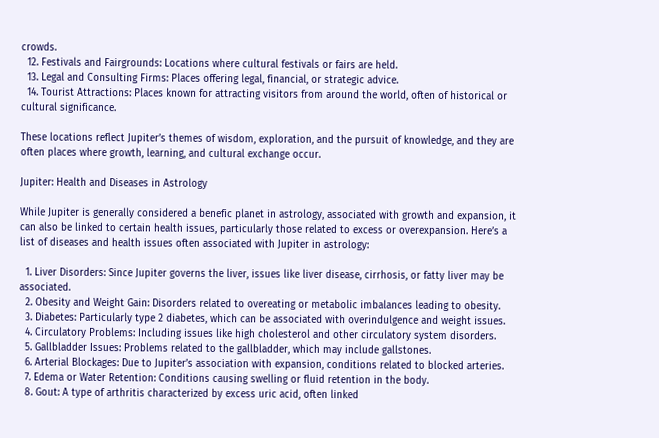crowds.
  12. Festivals and Fairgrounds: Locations where cultural festivals or fairs are held.
  13. Legal and Consulting Firms: Places offering legal, financial, or strategic advice.
  14. Tourist Attractions: Places known for attracting visitors from around the world, often of historical or cultural significance.

These locations reflect Jupiter’s themes of wisdom, exploration, and the pursuit of knowledge, and they are often places where growth, learning, and cultural exchange occur.

Jupiter: Health and Diseases in Astrology

While Jupiter is generally considered a benefic planet in astrology, associated with growth and expansion, it can also be linked to certain health issues, particularly those related to excess or overexpansion. Here’s a list of diseases and health issues often associated with Jupiter in astrology:

  1. Liver Disorders: Since Jupiter governs the liver, issues like liver disease, cirrhosis, or fatty liver may be associated.
  2. Obesity and Weight Gain: Disorders related to overeating or metabolic imbalances leading to obesity.
  3. Diabetes: Particularly type 2 diabetes, which can be associated with overindulgence and weight issues.
  4. Circulatory Problems: Including issues like high cholesterol and other circulatory system disorders.
  5. Gallbladder Issues: Problems related to the gallbladder, which may include gallstones.
  6. Arterial Blockages: Due to Jupiter’s association with expansion, conditions related to blocked arteries.
  7. Edema or Water Retention: Conditions causing swelling or fluid retention in the body.
  8. Gout: A type of arthritis characterized by excess uric acid, often linked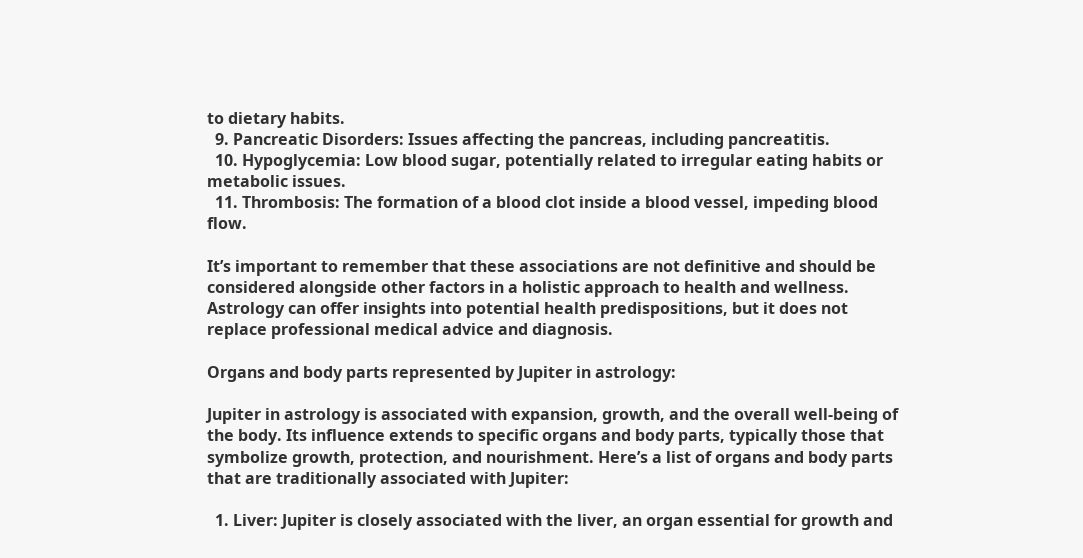to dietary habits.
  9. Pancreatic Disorders: Issues affecting the pancreas, including pancreatitis.
  10. Hypoglycemia: Low blood sugar, potentially related to irregular eating habits or metabolic issues.
  11. Thrombosis: The formation of a blood clot inside a blood vessel, impeding blood flow.

It’s important to remember that these associations are not definitive and should be considered alongside other factors in a holistic approach to health and wellness. Astrology can offer insights into potential health predispositions, but it does not replace professional medical advice and diagnosis.

Organs and body parts represented by Jupiter in astrology:

Jupiter in astrology is associated with expansion, growth, and the overall well-being of the body. Its influence extends to specific organs and body parts, typically those that symbolize growth, protection, and nourishment. Here’s a list of organs and body parts that are traditionally associated with Jupiter:

  1. Liver: Jupiter is closely associated with the liver, an organ essential for growth and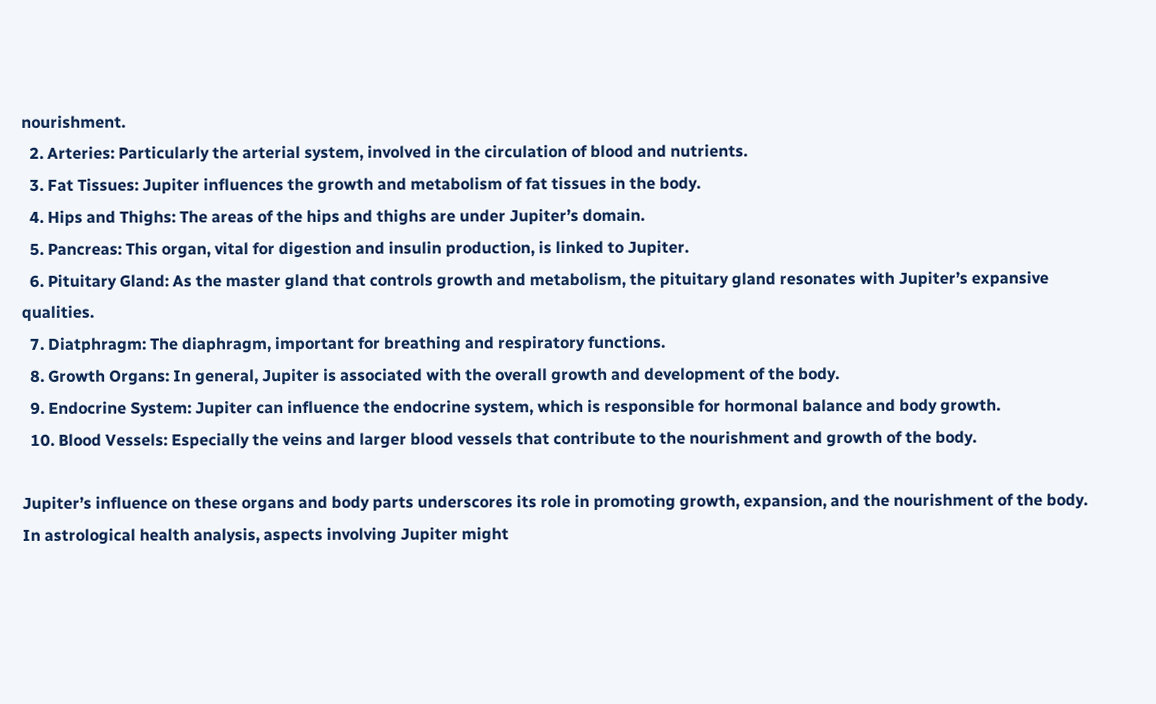nourishment.
  2. Arteries: Particularly the arterial system, involved in the circulation of blood and nutrients.
  3. Fat Tissues: Jupiter influences the growth and metabolism of fat tissues in the body.
  4. Hips and Thighs: The areas of the hips and thighs are under Jupiter’s domain.
  5. Pancreas: This organ, vital for digestion and insulin production, is linked to Jupiter.
  6. Pituitary Gland: As the master gland that controls growth and metabolism, the pituitary gland resonates with Jupiter’s expansive qualities.
  7. Diatphragm: The diaphragm, important for breathing and respiratory functions.
  8. Growth Organs: In general, Jupiter is associated with the overall growth and development of the body.
  9. Endocrine System: Jupiter can influence the endocrine system, which is responsible for hormonal balance and body growth.
  10. Blood Vessels: Especially the veins and larger blood vessels that contribute to the nourishment and growth of the body.

Jupiter’s influence on these organs and body parts underscores its role in promoting growth, expansion, and the nourishment of the body. In astrological health analysis, aspects involving Jupiter might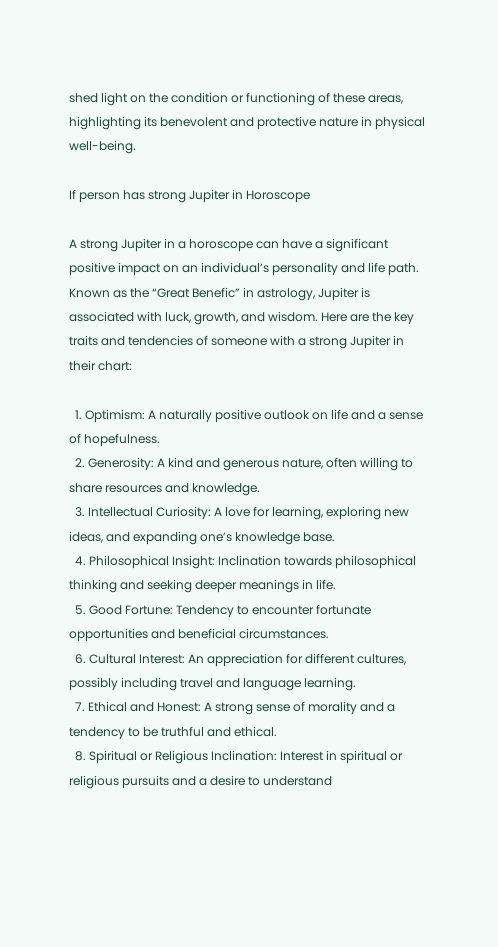shed light on the condition or functioning of these areas, highlighting its benevolent and protective nature in physical well-being.

If person has strong Jupiter in Horoscope

A strong Jupiter in a horoscope can have a significant positive impact on an individual’s personality and life path. Known as the “Great Benefic” in astrology, Jupiter is associated with luck, growth, and wisdom. Here are the key traits and tendencies of someone with a strong Jupiter in their chart:

  1. Optimism: A naturally positive outlook on life and a sense of hopefulness.
  2. Generosity: A kind and generous nature, often willing to share resources and knowledge.
  3. Intellectual Curiosity: A love for learning, exploring new ideas, and expanding one’s knowledge base.
  4. Philosophical Insight: Inclination towards philosophical thinking and seeking deeper meanings in life.
  5. Good Fortune: Tendency to encounter fortunate opportunities and beneficial circumstances.
  6. Cultural Interest: An appreciation for different cultures, possibly including travel and language learning.
  7. Ethical and Honest: A strong sense of morality and a tendency to be truthful and ethical.
  8. Spiritual or Religious Inclination: Interest in spiritual or religious pursuits and a desire to understand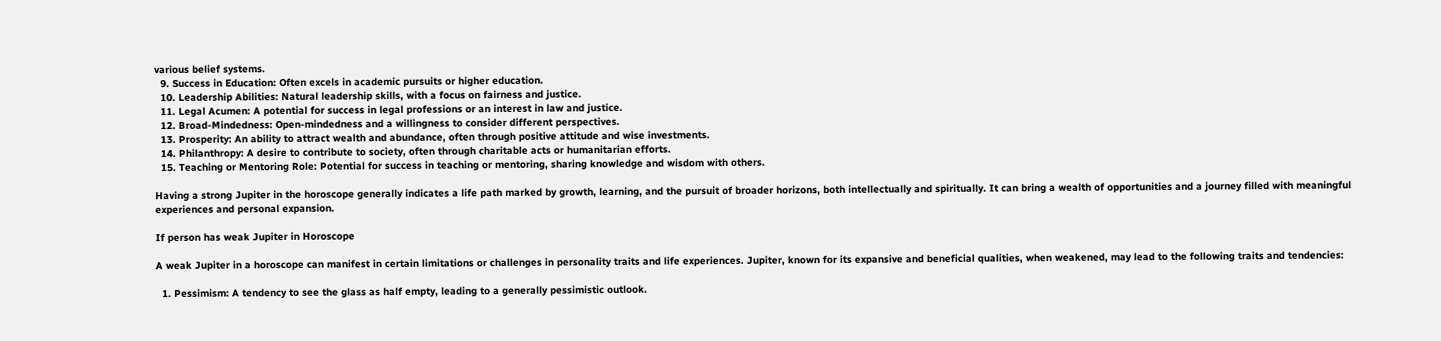various belief systems.
  9. Success in Education: Often excels in academic pursuits or higher education.
  10. Leadership Abilities: Natural leadership skills, with a focus on fairness and justice.
  11. Legal Acumen: A potential for success in legal professions or an interest in law and justice.
  12. Broad-Mindedness: Open-mindedness and a willingness to consider different perspectives.
  13. Prosperity: An ability to attract wealth and abundance, often through positive attitude and wise investments.
  14. Philanthropy: A desire to contribute to society, often through charitable acts or humanitarian efforts.
  15. Teaching or Mentoring Role: Potential for success in teaching or mentoring, sharing knowledge and wisdom with others.

Having a strong Jupiter in the horoscope generally indicates a life path marked by growth, learning, and the pursuit of broader horizons, both intellectually and spiritually. It can bring a wealth of opportunities and a journey filled with meaningful experiences and personal expansion.

If person has weak Jupiter in Horoscope

A weak Jupiter in a horoscope can manifest in certain limitations or challenges in personality traits and life experiences. Jupiter, known for its expansive and beneficial qualities, when weakened, may lead to the following traits and tendencies:

  1. Pessimism: A tendency to see the glass as half empty, leading to a generally pessimistic outlook.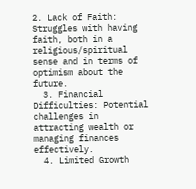2. Lack of Faith: Struggles with having faith, both in a religious/spiritual sense and in terms of optimism about the future.
  3. Financial Difficulties: Potential challenges in attracting wealth or managing finances effectively.
  4. Limited Growth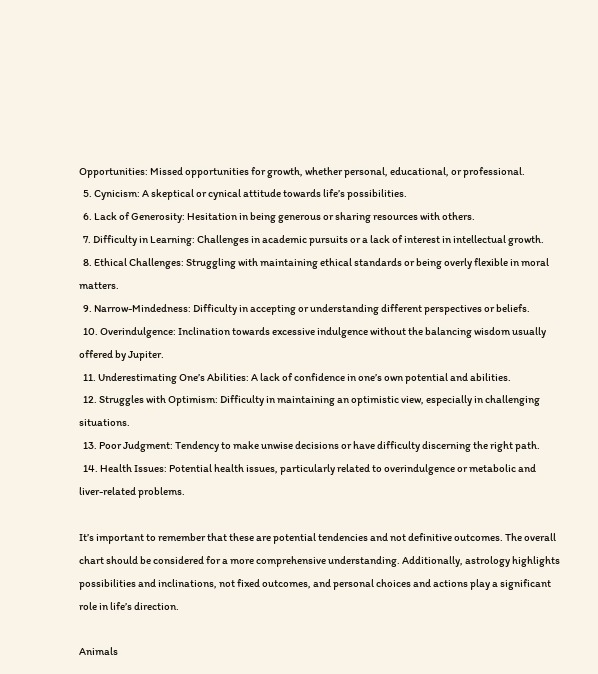Opportunities: Missed opportunities for growth, whether personal, educational, or professional.
  5. Cynicism: A skeptical or cynical attitude towards life’s possibilities.
  6. Lack of Generosity: Hesitation in being generous or sharing resources with others.
  7. Difficulty in Learning: Challenges in academic pursuits or a lack of interest in intellectual growth.
  8. Ethical Challenges: Struggling with maintaining ethical standards or being overly flexible in moral matters.
  9. Narrow-Mindedness: Difficulty in accepting or understanding different perspectives or beliefs.
  10. Overindulgence: Inclination towards excessive indulgence without the balancing wisdom usually offered by Jupiter.
  11. Underestimating One’s Abilities: A lack of confidence in one’s own potential and abilities.
  12. Struggles with Optimism: Difficulty in maintaining an optimistic view, especially in challenging situations.
  13. Poor Judgment: Tendency to make unwise decisions or have difficulty discerning the right path.
  14. Health Issues: Potential health issues, particularly related to overindulgence or metabolic and liver-related problems.

It’s important to remember that these are potential tendencies and not definitive outcomes. The overall chart should be considered for a more comprehensive understanding. Additionally, astrology highlights possibilities and inclinations, not fixed outcomes, and personal choices and actions play a significant role in life’s direction.

Animals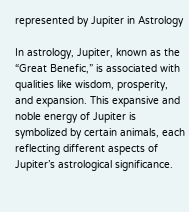represented by Jupiter in Astrology

In astrology, Jupiter, known as the “Great Benefic,” is associated with qualities like wisdom, prosperity, and expansion. This expansive and noble energy of Jupiter is symbolized by certain animals, each reflecting different aspects of Jupiter’s astrological significance.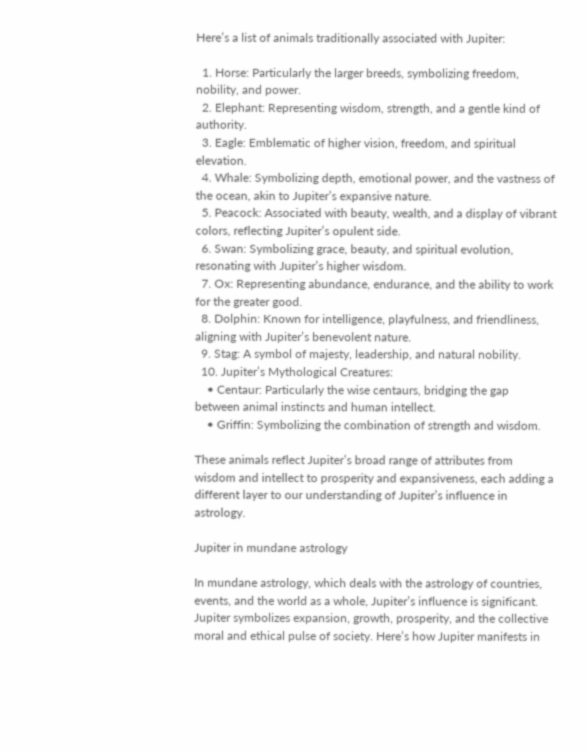Here’s a list of animals traditionally associated with Jupiter:

  1. Horse: Particularly the larger breeds, symbolizing freedom, nobility, and power.
  2. Elephant: Representing wisdom, strength, and a gentle kind of authority.
  3. Eagle: Emblematic of higher vision, freedom, and spiritual elevation.
  4. Whale: Symbolizing depth, emotional power, and the vastness of the ocean, akin to Jupiter’s expansive nature.
  5. Peacock: Associated with beauty, wealth, and a display of vibrant colors, reflecting Jupiter’s opulent side.
  6. Swan: Symbolizing grace, beauty, and spiritual evolution, resonating with Jupiter’s higher wisdom.
  7. Ox: Representing abundance, endurance, and the ability to work for the greater good.
  8. Dolphin: Known for intelligence, playfulness, and friendliness, aligning with Jupiter’s benevolent nature.
  9. Stag: A symbol of majesty, leadership, and natural nobility.
  10. Jupiter’s Mythological Creatures:
    • Centaur: Particularly the wise centaurs, bridging the gap between animal instincts and human intellect.
    • Griffin: Symbolizing the combination of strength and wisdom.

These animals reflect Jupiter’s broad range of attributes from wisdom and intellect to prosperity and expansiveness, each adding a different layer to our understanding of Jupiter’s influence in astrology.

Jupiter in mundane astrology

In mundane astrology, which deals with the astrology of countries, events, and the world as a whole, Jupiter’s influence is significant. Jupiter symbolizes expansion, growth, prosperity, and the collective moral and ethical pulse of society. Here’s how Jupiter manifests in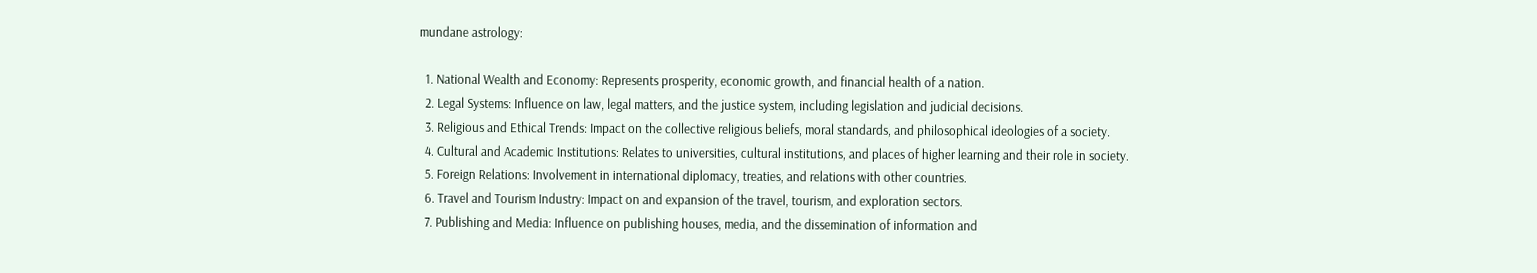mundane astrology:

  1. National Wealth and Economy: Represents prosperity, economic growth, and financial health of a nation.
  2. Legal Systems: Influence on law, legal matters, and the justice system, including legislation and judicial decisions.
  3. Religious and Ethical Trends: Impact on the collective religious beliefs, moral standards, and philosophical ideologies of a society.
  4. Cultural and Academic Institutions: Relates to universities, cultural institutions, and places of higher learning and their role in society.
  5. Foreign Relations: Involvement in international diplomacy, treaties, and relations with other countries.
  6. Travel and Tourism Industry: Impact on and expansion of the travel, tourism, and exploration sectors.
  7. Publishing and Media: Influence on publishing houses, media, and the dissemination of information and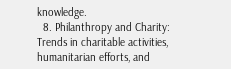knowledge.
  8. Philanthropy and Charity: Trends in charitable activities, humanitarian efforts, and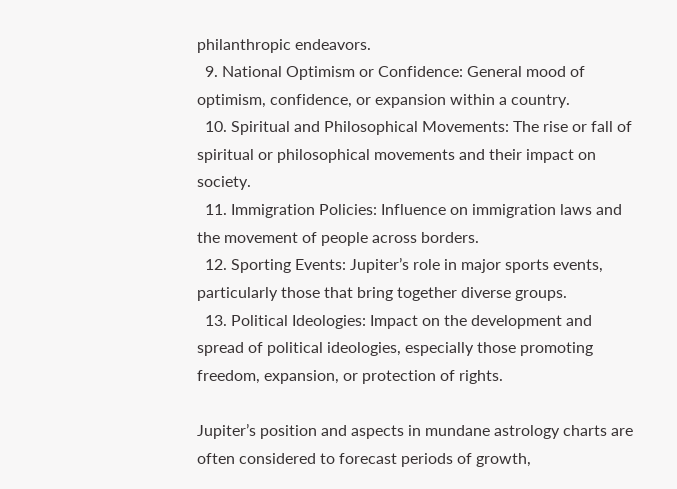philanthropic endeavors.
  9. National Optimism or Confidence: General mood of optimism, confidence, or expansion within a country.
  10. Spiritual and Philosophical Movements: The rise or fall of spiritual or philosophical movements and their impact on society.
  11. Immigration Policies: Influence on immigration laws and the movement of people across borders.
  12. Sporting Events: Jupiter’s role in major sports events, particularly those that bring together diverse groups.
  13. Political Ideologies: Impact on the development and spread of political ideologies, especially those promoting freedom, expansion, or protection of rights.

Jupiter’s position and aspects in mundane astrology charts are often considered to forecast periods of growth,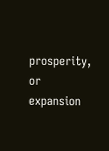prosperity, or expansion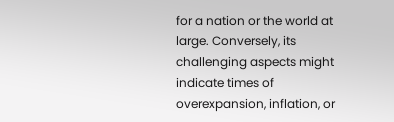for a nation or the world at large. Conversely, its challenging aspects might indicate times of overexpansion, inflation, or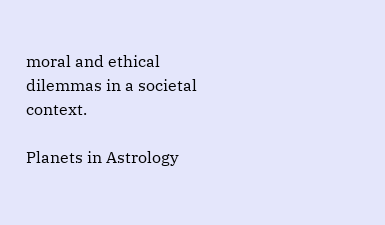moral and ethical dilemmas in a societal context.

Planets in Astrology